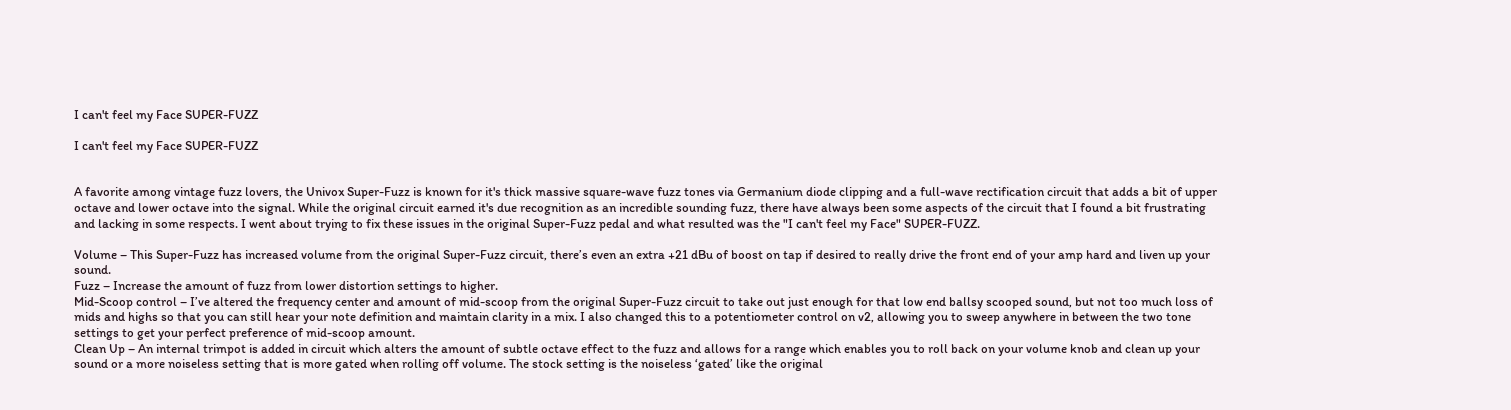I can't feel my Face SUPER-FUZZ

I can't feel my Face SUPER-FUZZ


A favorite among vintage fuzz lovers, the Univox Super-Fuzz is known for it's thick massive square-wave fuzz tones via Germanium diode clipping and a full-wave rectification circuit that adds a bit of upper octave and lower octave into the signal. While the original circuit earned it's due recognition as an incredible sounding fuzz, there have always been some aspects of the circuit that I found a bit frustrating and lacking in some respects. I went about trying to fix these issues in the original Super-Fuzz pedal and what resulted was the "I can't feel my Face" SUPER-FUZZ.

Volume – This Super-Fuzz has increased volume from the original Super-Fuzz circuit, there’s even an extra +21 dBu of boost on tap if desired to really drive the front end of your amp hard and liven up your sound.
Fuzz – Increase the amount of fuzz from lower distortion settings to higher.
Mid-Scoop control – I’ve altered the frequency center and amount of mid-scoop from the original Super-Fuzz circuit to take out just enough for that low end ballsy scooped sound, but not too much loss of mids and highs so that you can still hear your note definition and maintain clarity in a mix. I also changed this to a potentiometer control on v2, allowing you to sweep anywhere in between the two tone settings to get your perfect preference of mid-scoop amount.
Clean Up – An internal trimpot is added in circuit which alters the amount of subtle octave effect to the fuzz and allows for a range which enables you to roll back on your volume knob and clean up your sound or a more noiseless setting that is more gated when rolling off volume. The stock setting is the noiseless ‘gated’ like the original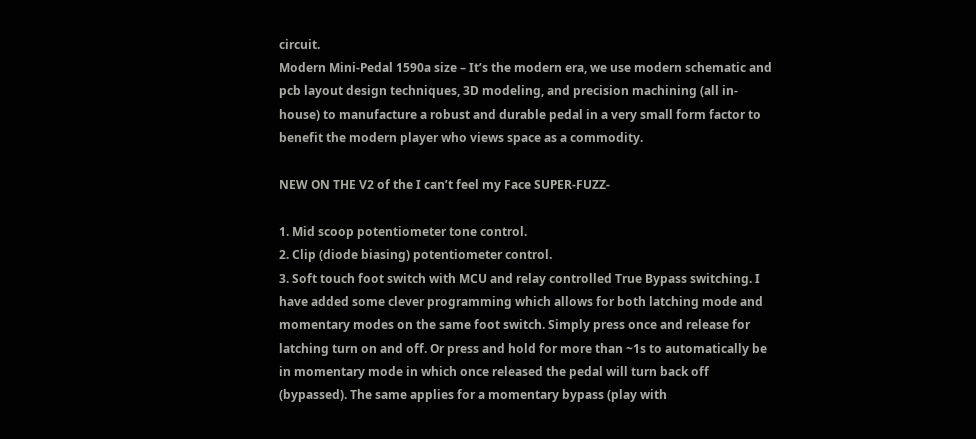circuit.
Modern Mini-Pedal 1590a size – It’s the modern era, we use modern schematic and pcb layout design techniques, 3D modeling, and precision machining (all in-house) to manufacture a robust and durable pedal in a very small form factor to benefit the modern player who views space as a commodity.

NEW ON THE V2 of the I can’t feel my Face SUPER-FUZZ-

1. Mid scoop potentiometer tone control.
2. Clip (diode biasing) potentiometer control.
3. Soft touch foot switch with MCU and relay controlled True Bypass switching. I have added some clever programming which allows for both latching mode and momentary modes on the same foot switch. Simply press once and release for latching turn on and off. Or press and hold for more than ~1s to automatically be in momentary mode in which once released the pedal will turn back off (bypassed). The same applies for a momentary bypass (play with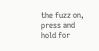the fuzz on, press and hold for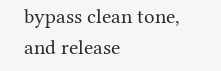bypass clean tone, and release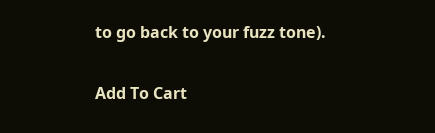to go back to your fuzz tone).

Add To Cart